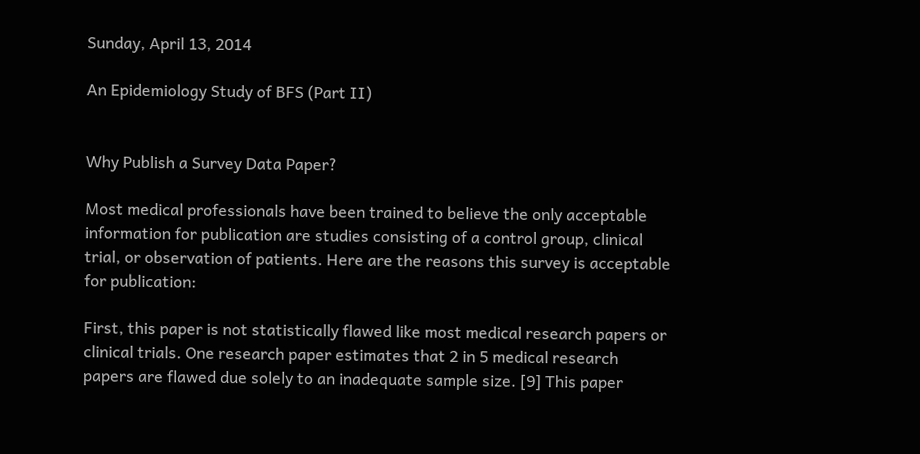Sunday, April 13, 2014

An Epidemiology Study of BFS (Part II)


Why Publish a Survey Data Paper?

Most medical professionals have been trained to believe the only acceptable information for publication are studies consisting of a control group, clinical trial, or observation of patients. Here are the reasons this survey is acceptable for publication:

First, this paper is not statistically flawed like most medical research papers or clinical trials. One research paper estimates that 2 in 5 medical research papers are flawed due solely to an inadequate sample size. [9] This paper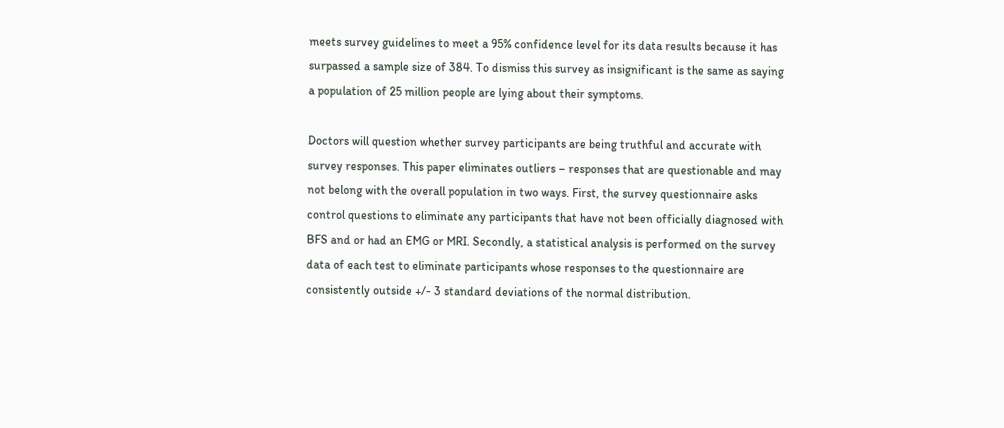meets survey guidelines to meet a 95% confidence level for its data results because it has surpassed a sample size of 384. To dismiss this survey as insignificant is the same as saying a population of 25 million people are lying about their symptoms.

Doctors will question whether survey participants are being truthful and accurate with survey responses. This paper eliminates outliers – responses that are questionable and may not belong with the overall population in two ways. First, the survey questionnaire asks control questions to eliminate any participants that have not been officially diagnosed with BFS and or had an EMG or MRI. Secondly, a statistical analysis is performed on the survey data of each test to eliminate participants whose responses to the questionnaire are consistently outside +/- 3 standard deviations of the normal distribution.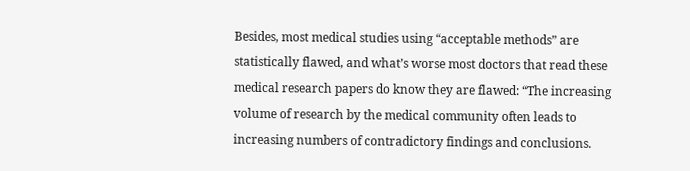Besides, most medical studies using “acceptable methods” are statistically flawed, and what’s worse most doctors that read these medical research papers do know they are flawed: “The increasing volume of research by the medical community often leads to increasing numbers of contradictory findings and conclusions.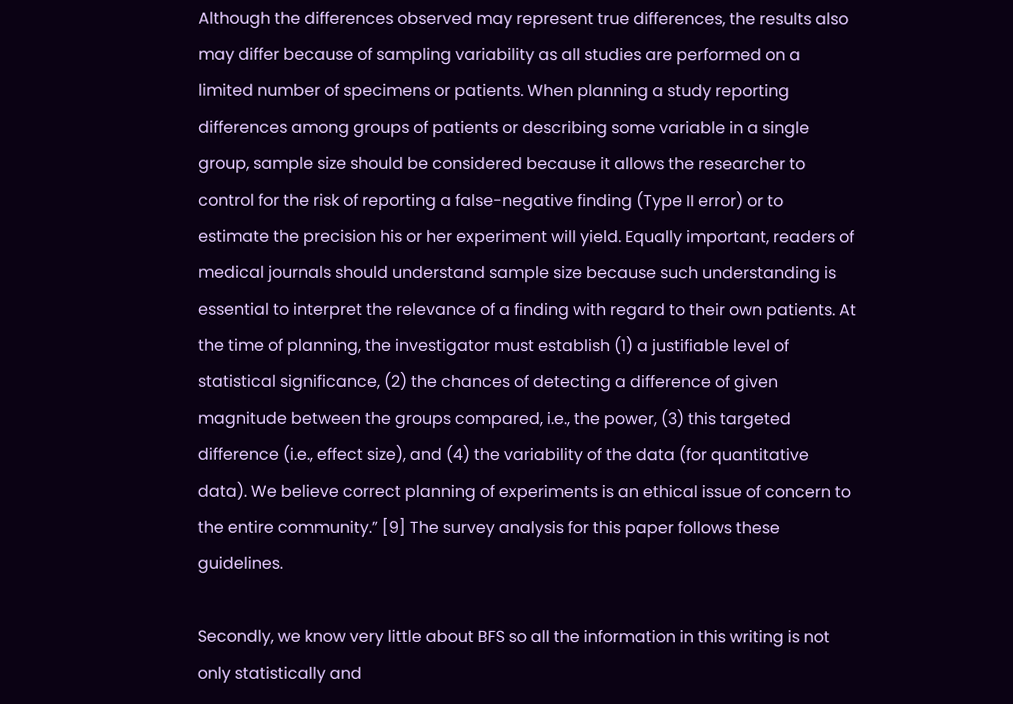Although the differences observed may represent true differences, the results also may differ because of sampling variability as all studies are performed on a limited number of specimens or patients. When planning a study reporting differences among groups of patients or describing some variable in a single group, sample size should be considered because it allows the researcher to control for the risk of reporting a false-negative finding (Type II error) or to estimate the precision his or her experiment will yield. Equally important, readers of medical journals should understand sample size because such understanding is essential to interpret the relevance of a finding with regard to their own patients. At the time of planning, the investigator must establish (1) a justifiable level of statistical significance, (2) the chances of detecting a difference of given magnitude between the groups compared, i.e., the power, (3) this targeted difference (i.e., effect size), and (4) the variability of the data (for quantitative data). We believe correct planning of experiments is an ethical issue of concern to the entire community.” [9] The survey analysis for this paper follows these guidelines.

Secondly, we know very little about BFS so all the information in this writing is not only statistically and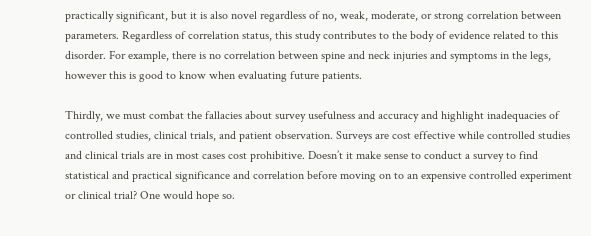practically significant, but it is also novel regardless of no, weak, moderate, or strong correlation between parameters. Regardless of correlation status, this study contributes to the body of evidence related to this disorder. For example, there is no correlation between spine and neck injuries and symptoms in the legs, however this is good to know when evaluating future patients.

Thirdly, we must combat the fallacies about survey usefulness and accuracy and highlight inadequacies of controlled studies, clinical trials, and patient observation. Surveys are cost effective while controlled studies and clinical trials are in most cases cost prohibitive. Doesn’t it make sense to conduct a survey to find statistical and practical significance and correlation before moving on to an expensive controlled experiment or clinical trial? One would hope so.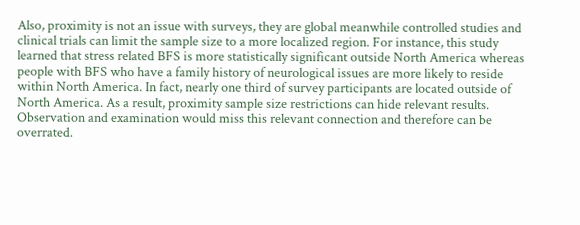Also, proximity is not an issue with surveys, they are global meanwhile controlled studies and clinical trials can limit the sample size to a more localized region. For instance, this study learned that stress related BFS is more statistically significant outside North America whereas people with BFS who have a family history of neurological issues are more likely to reside within North America. In fact, nearly one third of survey participants are located outside of North America. As a result, proximity sample size restrictions can hide relevant results. Observation and examination would miss this relevant connection and therefore can be overrated.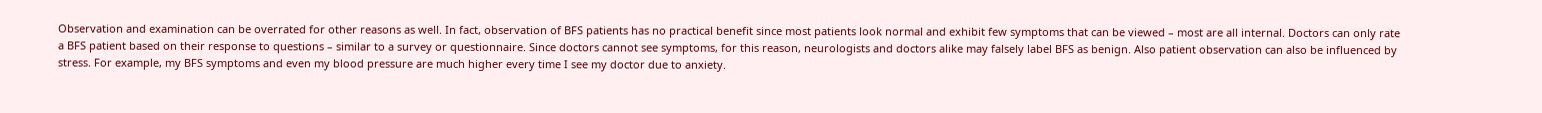Observation and examination can be overrated for other reasons as well. In fact, observation of BFS patients has no practical benefit since most patients look normal and exhibit few symptoms that can be viewed – most are all internal. Doctors can only rate a BFS patient based on their response to questions – similar to a survey or questionnaire. Since doctors cannot see symptoms, for this reason, neurologists and doctors alike may falsely label BFS as benign. Also patient observation can also be influenced by stress. For example, my BFS symptoms and even my blood pressure are much higher every time I see my doctor due to anxiety.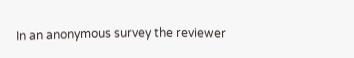In an anonymous survey the reviewer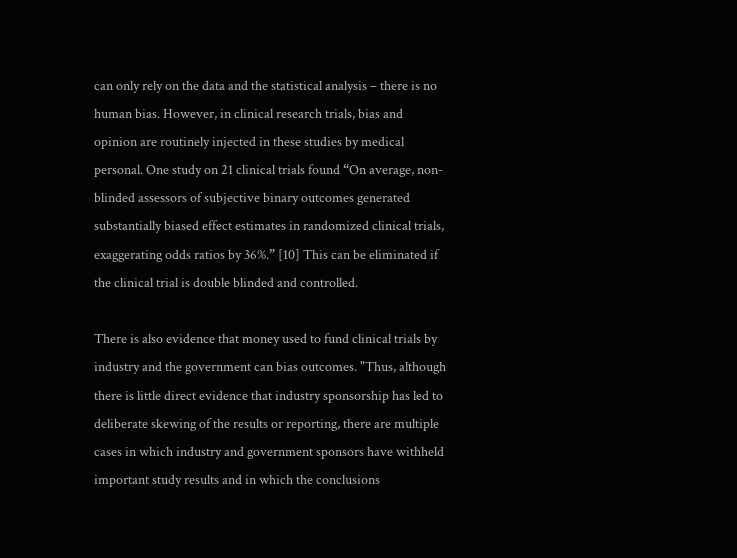can only rely on the data and the statistical analysis – there is no human bias. However, in clinical research trials, bias and opinion are routinely injected in these studies by medical personal. One study on 21 clinical trials found “On average, non-blinded assessors of subjective binary outcomes generated substantially biased effect estimates in randomized clinical trials, exaggerating odds ratios by 36%.” [10] This can be eliminated if the clinical trial is double blinded and controlled.

There is also evidence that money used to fund clinical trials by industry and the government can bias outcomes. "Thus, although there is little direct evidence that industry sponsorship has led to deliberate skewing of the results or reporting, there are multiple cases in which industry and government sponsors have withheld important study results and in which the conclusions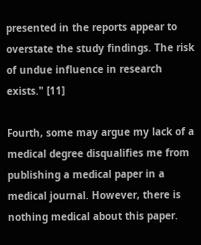presented in the reports appear to overstate the study findings. The risk of undue influence in research exists." [11]

Fourth, some may argue my lack of a medical degree disqualifies me from publishing a medical paper in a medical journal. However, there is nothing medical about this paper.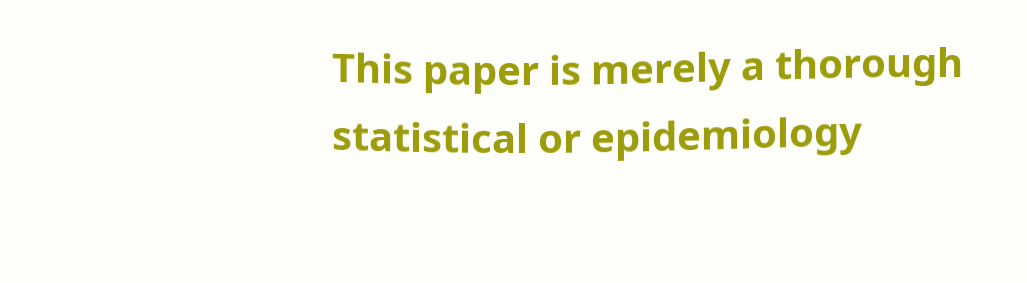This paper is merely a thorough statistical or epidemiology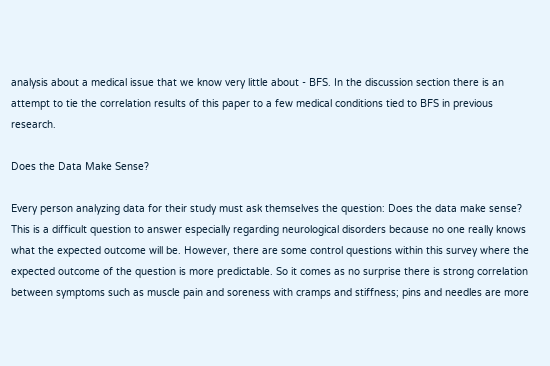analysis about a medical issue that we know very little about - BFS. In the discussion section there is an attempt to tie the correlation results of this paper to a few medical conditions tied to BFS in previous research.

Does the Data Make Sense?

Every person analyzing data for their study must ask themselves the question: Does the data make sense? This is a difficult question to answer especially regarding neurological disorders because no one really knows what the expected outcome will be. However, there are some control questions within this survey where the expected outcome of the question is more predictable. So it comes as no surprise there is strong correlation between symptoms such as muscle pain and soreness with cramps and stiffness; pins and needles are more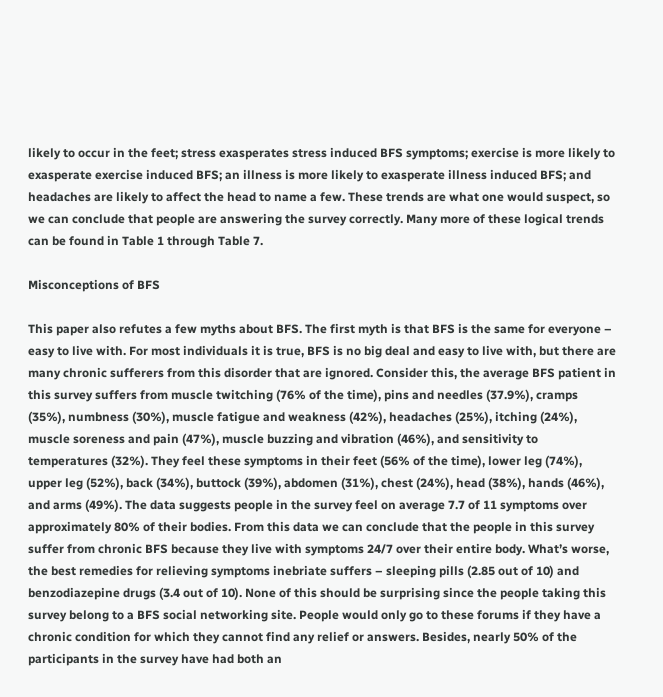likely to occur in the feet; stress exasperates stress induced BFS symptoms; exercise is more likely to exasperate exercise induced BFS; an illness is more likely to exasperate illness induced BFS; and headaches are likely to affect the head to name a few. These trends are what one would suspect, so we can conclude that people are answering the survey correctly. Many more of these logical trends can be found in Table 1 through Table 7.

Misconceptions of BFS

This paper also refutes a few myths about BFS. The first myth is that BFS is the same for everyone – easy to live with. For most individuals it is true, BFS is no big deal and easy to live with, but there are many chronic sufferers from this disorder that are ignored. Consider this, the average BFS patient in this survey suffers from muscle twitching (76% of the time), pins and needles (37.9%), cramps (35%), numbness (30%), muscle fatigue and weakness (42%), headaches (25%), itching (24%), muscle soreness and pain (47%), muscle buzzing and vibration (46%), and sensitivity to temperatures (32%). They feel these symptoms in their feet (56% of the time), lower leg (74%), upper leg (52%), back (34%), buttock (39%), abdomen (31%), chest (24%), head (38%), hands (46%), and arms (49%). The data suggests people in the survey feel on average 7.7 of 11 symptoms over approximately 80% of their bodies. From this data we can conclude that the people in this survey suffer from chronic BFS because they live with symptoms 24/7 over their entire body. What’s worse, the best remedies for relieving symptoms inebriate suffers – sleeping pills (2.85 out of 10) and benzodiazepine drugs (3.4 out of 10). None of this should be surprising since the people taking this survey belong to a BFS social networking site. People would only go to these forums if they have a chronic condition for which they cannot find any relief or answers. Besides, nearly 50% of the participants in the survey have had both an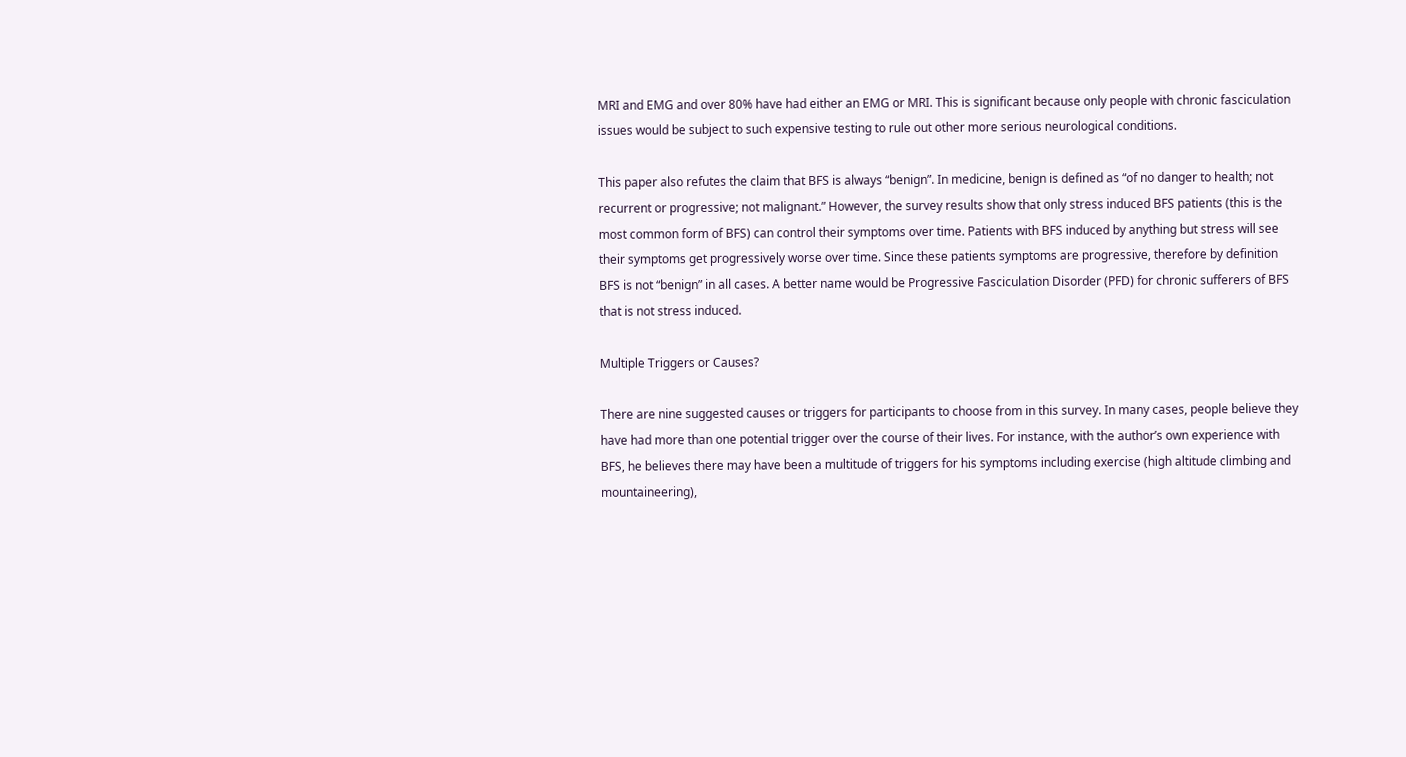MRI and EMG and over 80% have had either an EMG or MRI. This is significant because only people with chronic fasciculation issues would be subject to such expensive testing to rule out other more serious neurological conditions.

This paper also refutes the claim that BFS is always “benign”. In medicine, benign is defined as “of no danger to health; not recurrent or progressive; not malignant.” However, the survey results show that only stress induced BFS patients (this is the most common form of BFS) can control their symptoms over time. Patients with BFS induced by anything but stress will see their symptoms get progressively worse over time. Since these patients symptoms are progressive, therefore by definition BFS is not “benign” in all cases. A better name would be Progressive Fasciculation Disorder (PFD) for chronic sufferers of BFS that is not stress induced.

Multiple Triggers or Causes?

There are nine suggested causes or triggers for participants to choose from in this survey. In many cases, people believe they have had more than one potential trigger over the course of their lives. For instance, with the author’s own experience with BFS, he believes there may have been a multitude of triggers for his symptoms including exercise (high altitude climbing and mountaineering),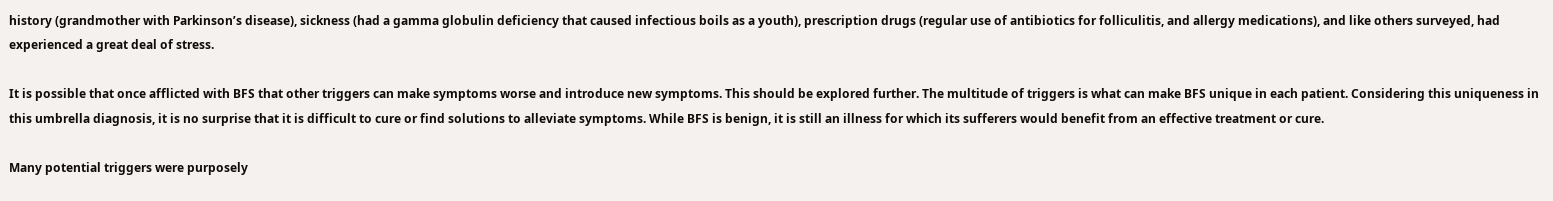history (grandmother with Parkinson’s disease), sickness (had a gamma globulin deficiency that caused infectious boils as a youth), prescription drugs (regular use of antibiotics for folliculitis, and allergy medications), and like others surveyed, had experienced a great deal of stress.

It is possible that once afflicted with BFS that other triggers can make symptoms worse and introduce new symptoms. This should be explored further. The multitude of triggers is what can make BFS unique in each patient. Considering this uniqueness in this umbrella diagnosis, it is no surprise that it is difficult to cure or find solutions to alleviate symptoms. While BFS is benign, it is still an illness for which its sufferers would benefit from an effective treatment or cure.

Many potential triggers were purposely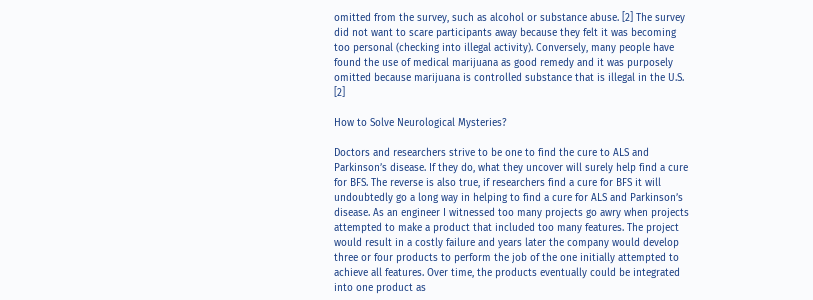omitted from the survey, such as alcohol or substance abuse. [2] The survey did not want to scare participants away because they felt it was becoming too personal (checking into illegal activity). Conversely, many people have found the use of medical marijuana as good remedy and it was purposely omitted because marijuana is controlled substance that is illegal in the U.S. [2]

How to Solve Neurological Mysteries?

Doctors and researchers strive to be one to find the cure to ALS and Parkinson’s disease. If they do, what they uncover will surely help find a cure for BFS. The reverse is also true, if researchers find a cure for BFS it will undoubtedly go a long way in helping to find a cure for ALS and Parkinson’s disease. As an engineer I witnessed too many projects go awry when projects attempted to make a product that included too many features. The project would result in a costly failure and years later the company would develop three or four products to perform the job of the one initially attempted to achieve all features. Over time, the products eventually could be integrated into one product as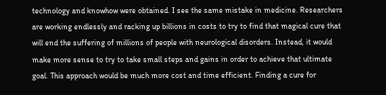technology and knowhow were obtained. I see the same mistake in medicine. Researchers are working endlessly and racking up billions in costs to try to find that magical cure that will end the suffering of millions of people with neurological disorders. Instead, it would make more sense to try to take small steps and gains in order to achieve that ultimate goal. This approach would be much more cost and time efficient. Finding a cure for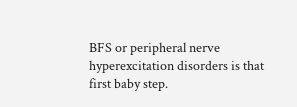BFS or peripheral nerve hyperexcitation disorders is that first baby step.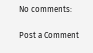No comments:

Post a Comment